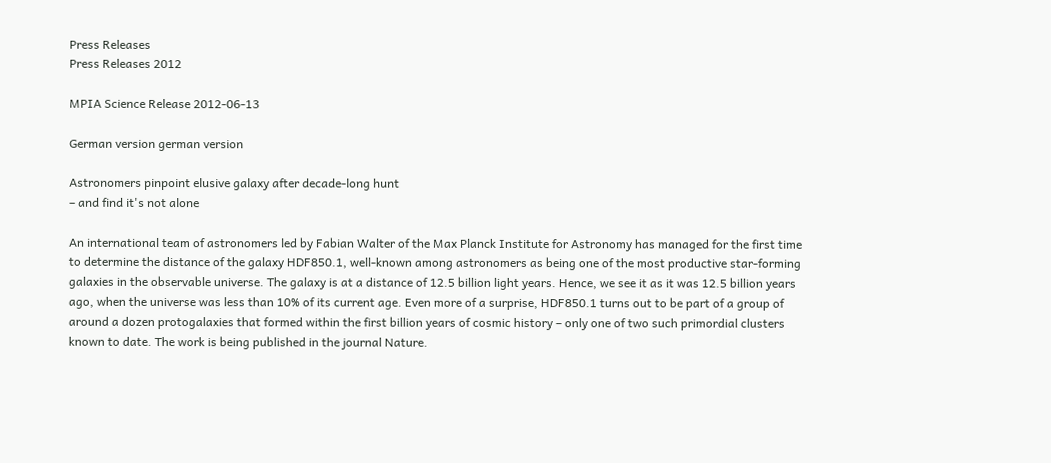Press Releases
Press Releases 2012

MPIA Science Release 2012-06-13

German version german version

Astronomers pinpoint elusive galaxy after decade-long hunt
– and find it's not alone

An international team of astronomers led by Fabian Walter of the Max Planck Institute for Astronomy has managed for the first time to determine the distance of the galaxy HDF850.1, well-known among astronomers as being one of the most productive star-forming galaxies in the observable universe. The galaxy is at a distance of 12.5 billion light years. Hence, we see it as it was 12.5 billion years ago, when the universe was less than 10% of its current age. Even more of a surprise, HDF850.1 turns out to be part of a group of around a dozen protogalaxies that formed within the first billion years of cosmic history – only one of two such primordial clusters known to date. The work is being published in the journal Nature.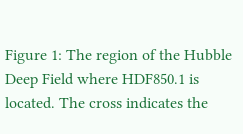Figure 1: The region of the Hubble Deep Field where HDF850.1 is located. The cross indicates the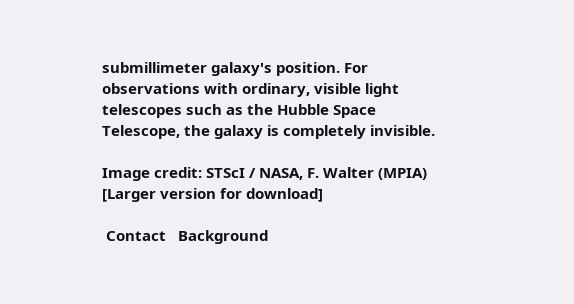submillimeter galaxy's position. For observations with ordinary, visible light telescopes such as the Hubble Space Telescope, the galaxy is completely invisible.

Image credit: STScI / NASA, F. Walter (MPIA)
[Larger version for download]

 Contact   Background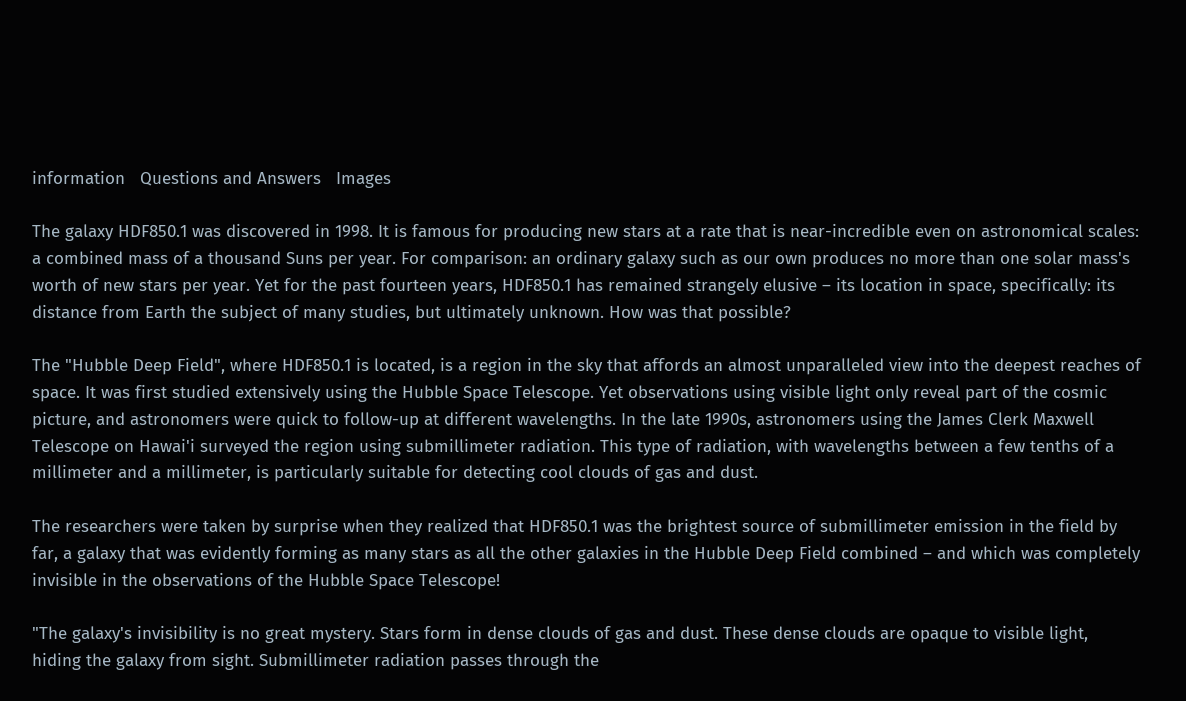information   Questions and Answers   Images

The galaxy HDF850.1 was discovered in 1998. It is famous for producing new stars at a rate that is near-incredible even on astronomical scales: a combined mass of a thousand Suns per year. For comparison: an ordinary galaxy such as our own produces no more than one solar mass's worth of new stars per year. Yet for the past fourteen years, HDF850.1 has remained strangely elusive – its location in space, specifically: its distance from Earth the subject of many studies, but ultimately unknown. How was that possible?

The "Hubble Deep Field", where HDF850.1 is located, is a region in the sky that affords an almost unparalleled view into the deepest reaches of space. It was first studied extensively using the Hubble Space Telescope. Yet observations using visible light only reveal part of the cosmic picture, and astronomers were quick to follow-up at different wavelengths. In the late 1990s, astronomers using the James Clerk Maxwell Telescope on Hawai'i surveyed the region using submillimeter radiation. This type of radiation, with wavelengths between a few tenths of a millimeter and a millimeter, is particularly suitable for detecting cool clouds of gas and dust.

The researchers were taken by surprise when they realized that HDF850.1 was the brightest source of submillimeter emission in the field by far, a galaxy that was evidently forming as many stars as all the other galaxies in the Hubble Deep Field combined – and which was completely invisible in the observations of the Hubble Space Telescope!

"The galaxy's invisibility is no great mystery. Stars form in dense clouds of gas and dust. These dense clouds are opaque to visible light, hiding the galaxy from sight. Submillimeter radiation passes through the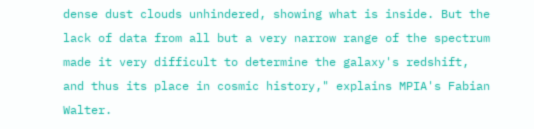dense dust clouds unhindered, showing what is inside. But the lack of data from all but a very narrow range of the spectrum made it very difficult to determine the galaxy's redshift, and thus its place in cosmic history," explains MPIA's Fabian Walter.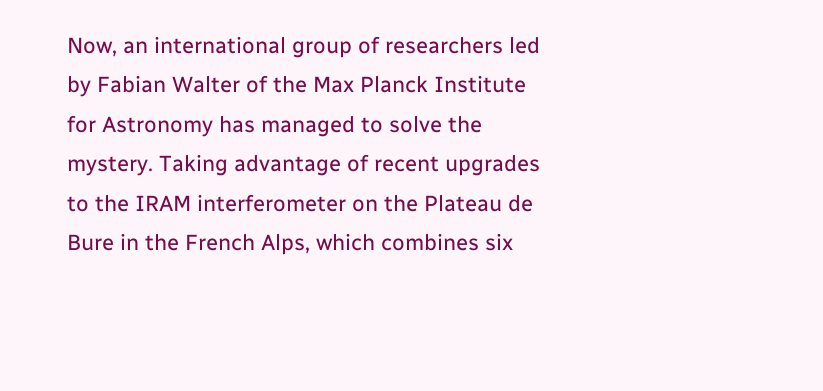Now, an international group of researchers led by Fabian Walter of the Max Planck Institute for Astronomy has managed to solve the mystery. Taking advantage of recent upgrades to the IRAM interferometer on the Plateau de Bure in the French Alps, which combines six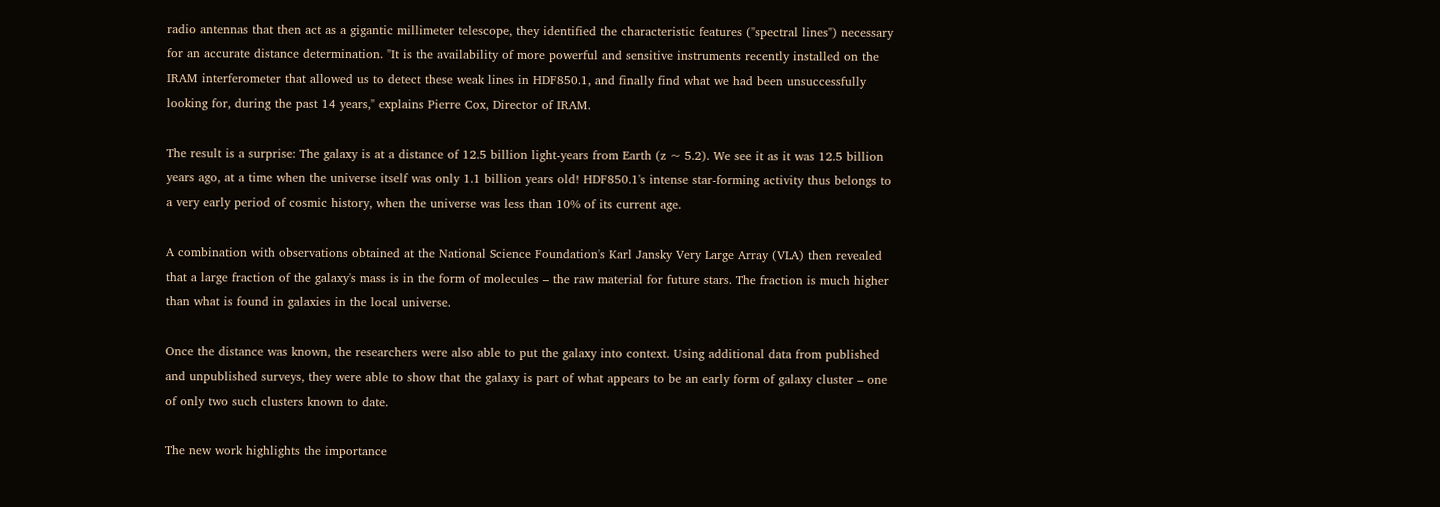radio antennas that then act as a gigantic millimeter telescope, they identified the characteristic features ("spectral lines") necessary for an accurate distance determination. "It is the availability of more powerful and sensitive instruments recently installed on the IRAM interferometer that allowed us to detect these weak lines in HDF850.1, and finally find what we had been unsuccessfully looking for, during the past 14 years," explains Pierre Cox, Director of IRAM.

The result is a surprise: The galaxy is at a distance of 12.5 billion light-years from Earth (z ~ 5.2). We see it as it was 12.5 billion years ago, at a time when the universe itself was only 1.1 billion years old! HDF850.1's intense star-forming activity thus belongs to a very early period of cosmic history, when the universe was less than 10% of its current age.

A combination with observations obtained at the National Science Foundation's Karl Jansky Very Large Array (VLA) then revealed that a large fraction of the galaxy's mass is in the form of molecules – the raw material for future stars. The fraction is much higher than what is found in galaxies in the local universe.

Once the distance was known, the researchers were also able to put the galaxy into context. Using additional data from published and unpublished surveys, they were able to show that the galaxy is part of what appears to be an early form of galaxy cluster – one of only two such clusters known to date.

The new work highlights the importance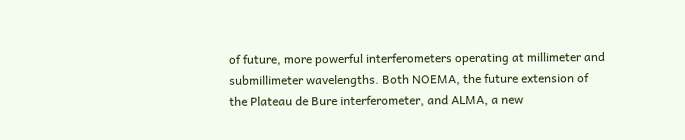of future, more powerful interferometers operating at millimeter and submillimeter wavelengths. Both NOEMA, the future extension of the Plateau de Bure interferometer, and ALMA, a new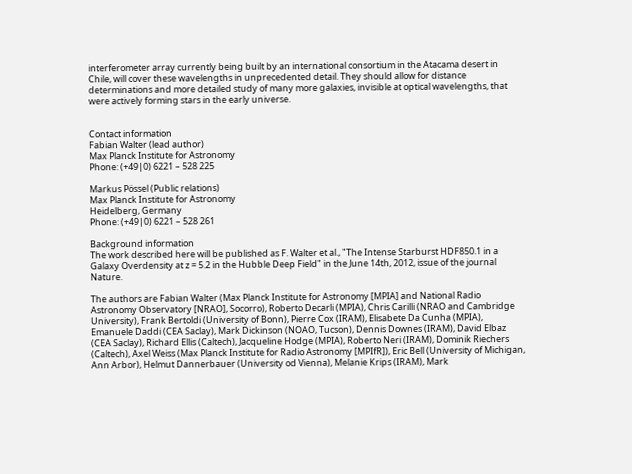interferometer array currently being built by an international consortium in the Atacama desert in Chile, will cover these wavelengths in unprecedented detail. They should allow for distance determinations and more detailed study of many more galaxies, invisible at optical wavelengths, that were actively forming stars in the early universe.


Contact information
Fabian Walter (lead author)
Max Planck Institute for Astronomy
Phone: (+49|0) 6221 – 528 225

Markus Pössel (Public relations)
Max Planck Institute for Astronomy
Heidelberg, Germany
Phone: (+49|0) 6221 – 528 261

Background information
The work described here will be published as F. Walter et al., "The Intense Starburst HDF850.1 in a Galaxy Overdensity at z = 5.2 in the Hubble Deep Field" in the June 14th, 2012, issue of the journal Nature.

The authors are Fabian Walter (Max Planck Institute for Astronomy [MPIA] and National Radio Astronomy Observatory [NRAO], Socorro), Roberto Decarli (MPIA), Chris Carilli (NRAO and Cambridge University), Frank Bertoldi (University of Bonn), Pierre Cox (IRAM), Elisabete Da Cunha (MPIA), Emanuele Daddi (CEA Saclay), Mark Dickinson (NOAO, Tucson), Dennis Downes (IRAM), David Elbaz (CEA Saclay), Richard Ellis (Caltech), Jacqueline Hodge (MPIA), Roberto Neri (IRAM), Dominik Riechers (Caltech), Axel Weiss (Max Planck Institute for Radio Astronomy [MPIfR]), Eric Bell (University of Michigan, Ann Arbor), Helmut Dannerbauer (University od Vienna), Melanie Krips (IRAM), Mark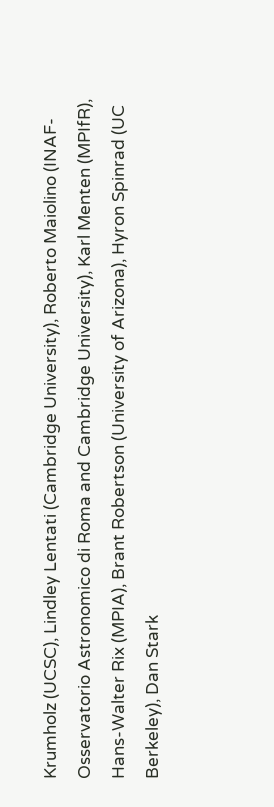Krumholz (UCSC), Lindley Lentati (Cambridge University), Roberto Maiolino (INAF-Osservatorio Astronomico di Roma and Cambridge University), Karl Menten (MPIfR), Hans-Walter Rix (MPIA), Brant Robertson (University of Arizona), Hyron Spinrad (UC Berkeley), Dan Stark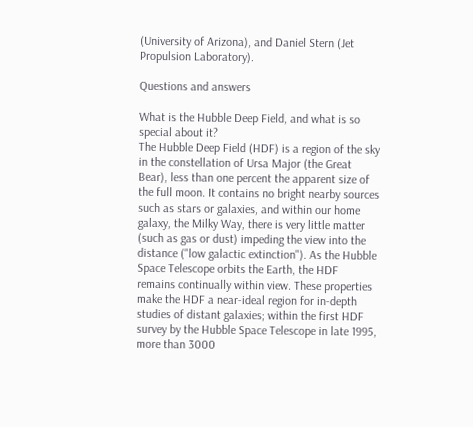(University of Arizona), and Daniel Stern (Jet Propulsion Laboratory).

Questions and answers

What is the Hubble Deep Field, and what is so special about it?
The Hubble Deep Field (HDF) is a region of the sky in the constellation of Ursa Major (the Great Bear), less than one percent the apparent size of the full moon. It contains no bright nearby sources such as stars or galaxies, and within our home galaxy, the Milky Way, there is very little matter (such as gas or dust) impeding the view into the distance ("low galactic extinction"). As the Hubble Space Telescope orbits the Earth, the HDF remains continually within view. These properties make the HDF a near-ideal region for in-depth studies of distant galaxies; within the first HDF survey by the Hubble Space Telescope in late 1995, more than 3000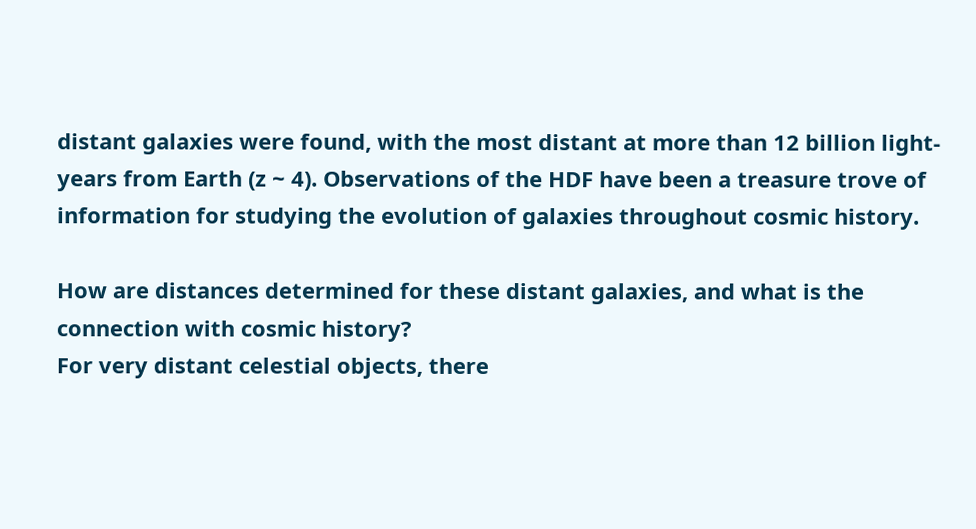distant galaxies were found, with the most distant at more than 12 billion light-years from Earth (z ~ 4). Observations of the HDF have been a treasure trove of information for studying the evolution of galaxies throughout cosmic history.

How are distances determined for these distant galaxies, and what is the connection with cosmic history?
For very distant celestial objects, there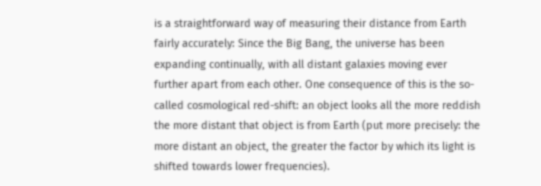is a straightforward way of measuring their distance from Earth fairly accurately: Since the Big Bang, the universe has been expanding continually, with all distant galaxies moving ever further apart from each other. One consequence of this is the so-called cosmological red-shift: an object looks all the more reddish the more distant that object is from Earth (put more precisely: the more distant an object, the greater the factor by which its light is shifted towards lower frequencies).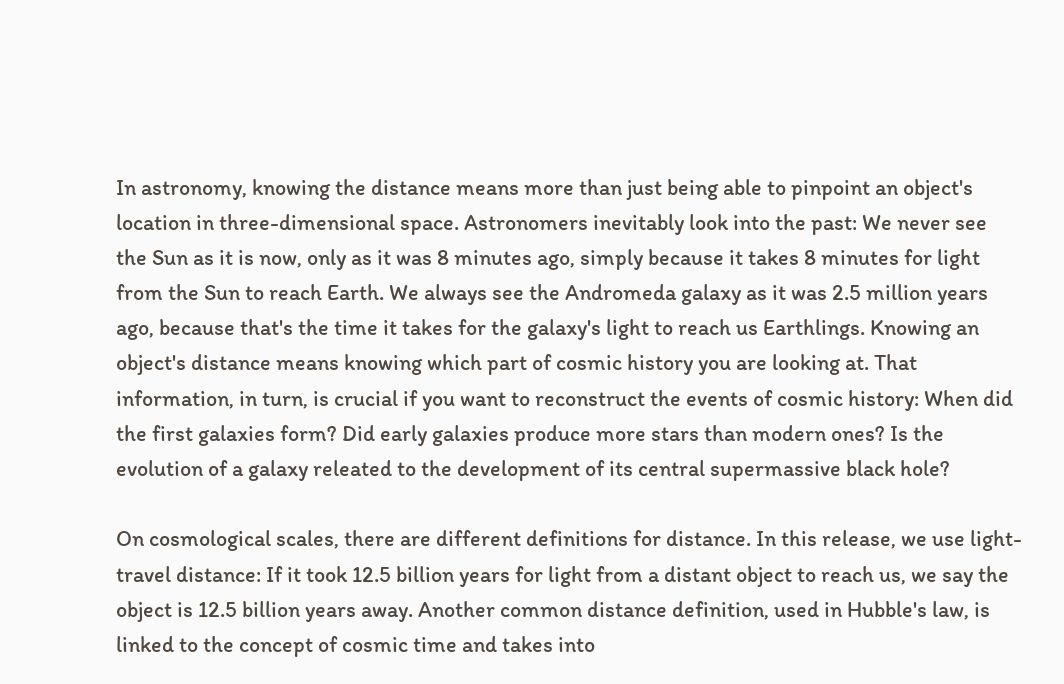In astronomy, knowing the distance means more than just being able to pinpoint an object's location in three-dimensional space. Astronomers inevitably look into the past: We never see the Sun as it is now, only as it was 8 minutes ago, simply because it takes 8 minutes for light from the Sun to reach Earth. We always see the Andromeda galaxy as it was 2.5 million years ago, because that's the time it takes for the galaxy's light to reach us Earthlings. Knowing an object's distance means knowing which part of cosmic history you are looking at. That information, in turn, is crucial if you want to reconstruct the events of cosmic history: When did the first galaxies form? Did early galaxies produce more stars than modern ones? Is the evolution of a galaxy releated to the development of its central supermassive black hole?

On cosmological scales, there are different definitions for distance. In this release, we use light-travel distance: If it took 12.5 billion years for light from a distant object to reach us, we say the object is 12.5 billion years away. Another common distance definition, used in Hubble's law, is linked to the concept of cosmic time and takes into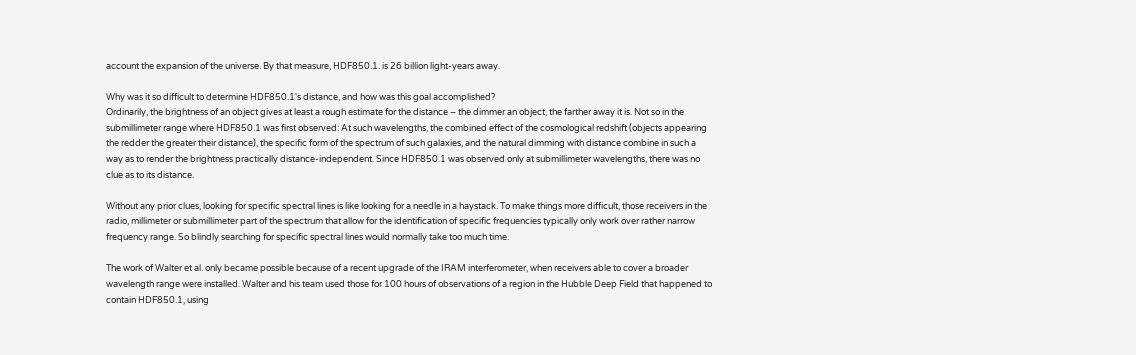account the expansion of the universe. By that measure, HDF850.1. is 26 billion light-years away.

Why was it so difficult to determine HDF850.1's distance, and how was this goal accomplished?
Ordinarily, the brightness of an object gives at least a rough estimate for the distance – the dimmer an object, the farther away it is. Not so in the submillimeter range where HDF850.1 was first observed: At such wavelengths, the combined effect of the cosmological redshift (objects appearing the redder the greater their distance), the specific form of the spectrum of such galaxies, and the natural dimming with distance combine in such a way as to render the brightness practically distance-independent. Since HDF850.1 was observed only at submillimeter wavelengths, there was no clue as to its distance.

Without any prior clues, looking for specific spectral lines is like looking for a needle in a haystack. To make things more difficult, those receivers in the radio, millimeter or submillimeter part of the spectrum that allow for the identification of specific frequencies typically only work over rather narrow frequency range. So blindly searching for specific spectral lines would normally take too much time.

The work of Walter et al. only became possible because of a recent upgrade of the IRAM interferometer, when receivers able to cover a broader wavelength range were installed. Walter and his team used those for 100 hours of observations of a region in the Hubble Deep Field that happened to contain HDF850.1, using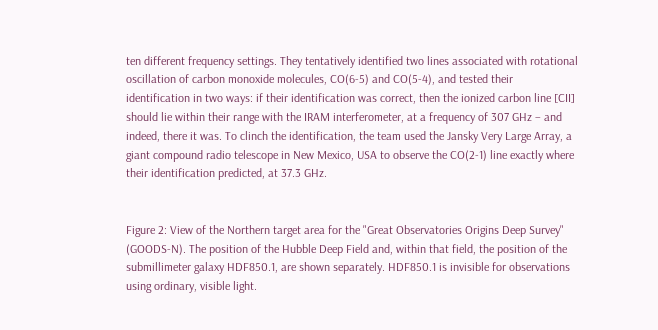ten different frequency settings. They tentatively identified two lines associated with rotational oscillation of carbon monoxide molecules, CO(6-5) and CO(5-4), and tested their identification in two ways: if their identification was correct, then the ionized carbon line [CII] should lie within their range with the IRAM interferometer, at a frequency of 307 GHz – and indeed, there it was. To clinch the identification, the team used the Jansky Very Large Array, a giant compound radio telescope in New Mexico, USA to observe the CO(2-1) line exactly where their identification predicted, at 37.3 GHz.


Figure 2: View of the Northern target area for the "Great Observatories Origins Deep Survey" (GOODS-N). The position of the Hubble Deep Field and, within that field, the position of the submillimeter galaxy HDF850.1, are shown separately. HDF850.1 is invisible for observations using ordinary, visible light.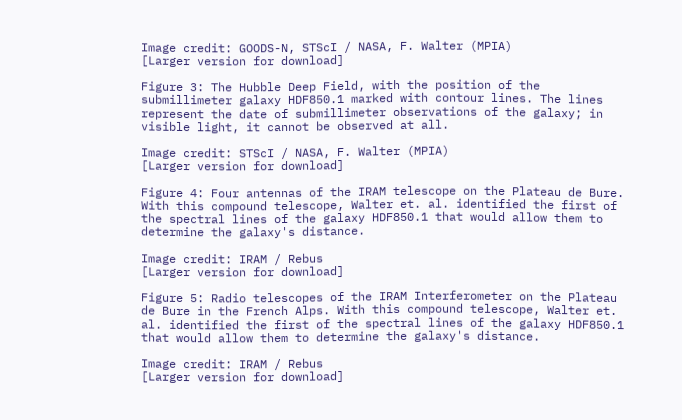Image credit: GOODS-N, STScI / NASA, F. Walter (MPIA)
[Larger version for download]

Figure 3: The Hubble Deep Field, with the position of the submillimeter galaxy HDF850.1 marked with contour lines. The lines represent the date of submillimeter observations of the galaxy; in visible light, it cannot be observed at all.

Image credit: STScI / NASA, F. Walter (MPIA)
[Larger version for download]

Figure 4: Four antennas of the IRAM telescope on the Plateau de Bure. With this compound telescope, Walter et. al. identified the first of the spectral lines of the galaxy HDF850.1 that would allow them to determine the galaxy's distance.

Image credit: IRAM / Rebus
[Larger version for download]

Figure 5: Radio telescopes of the IRAM Interferometer on the Plateau de Bure in the French Alps. With this compound telescope, Walter et. al. identified the first of the spectral lines of the galaxy HDF850.1 that would allow them to determine the galaxy's distance.

Image credit: IRAM / Rebus
[Larger version for download]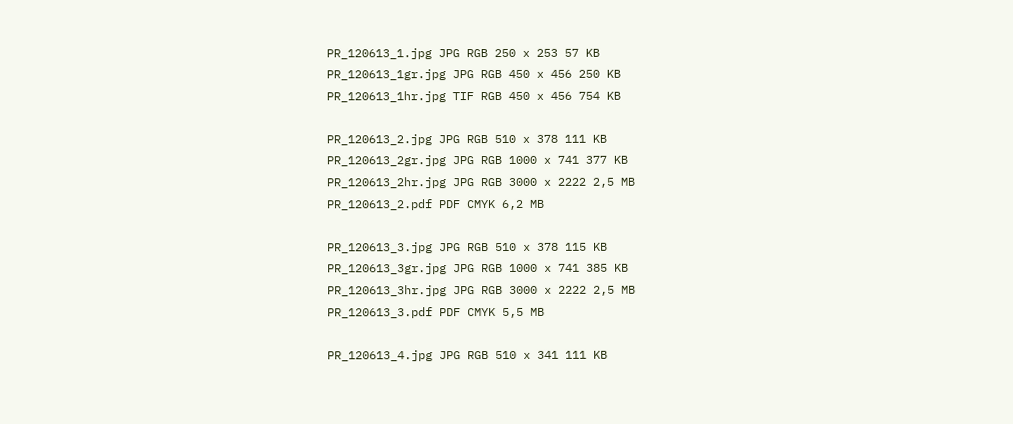PR_120613_1.jpg JPG RGB 250 x 253 57 KB
PR_120613_1gr.jpg JPG RGB 450 x 456 250 KB
PR_120613_1hr.jpg TIF RGB 450 x 456 754 KB

PR_120613_2.jpg JPG RGB 510 x 378 111 KB
PR_120613_2gr.jpg JPG RGB 1000 x 741 377 KB
PR_120613_2hr.jpg JPG RGB 3000 x 2222 2,5 MB
PR_120613_2.pdf PDF CMYK 6,2 MB

PR_120613_3.jpg JPG RGB 510 x 378 115 KB
PR_120613_3gr.jpg JPG RGB 1000 x 741 385 KB
PR_120613_3hr.jpg JPG RGB 3000 x 2222 2,5 MB
PR_120613_3.pdf PDF CMYK 5,5 MB

PR_120613_4.jpg JPG RGB 510 x 341 111 KB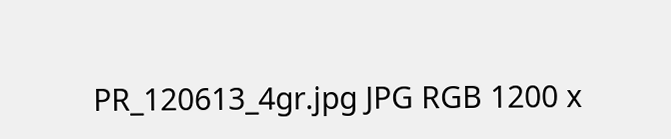PR_120613_4gr.jpg JPG RGB 1200 x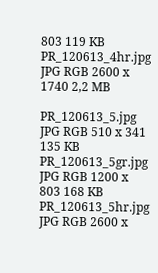803 119 KB
PR_120613_4hr.jpg JPG RGB 2600 x 1740 2,2 MB

PR_120613_5.jpg JPG RGB 510 x 341 135 KB
PR_120613_5gr.jpg JPG RGB 1200 x 803 168 KB
PR_120613_5hr.jpg JPG RGB 2600 x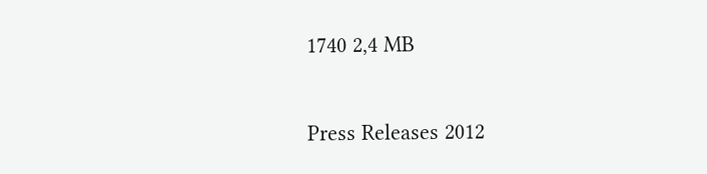1740 2,4 MB

Press Releases 2012